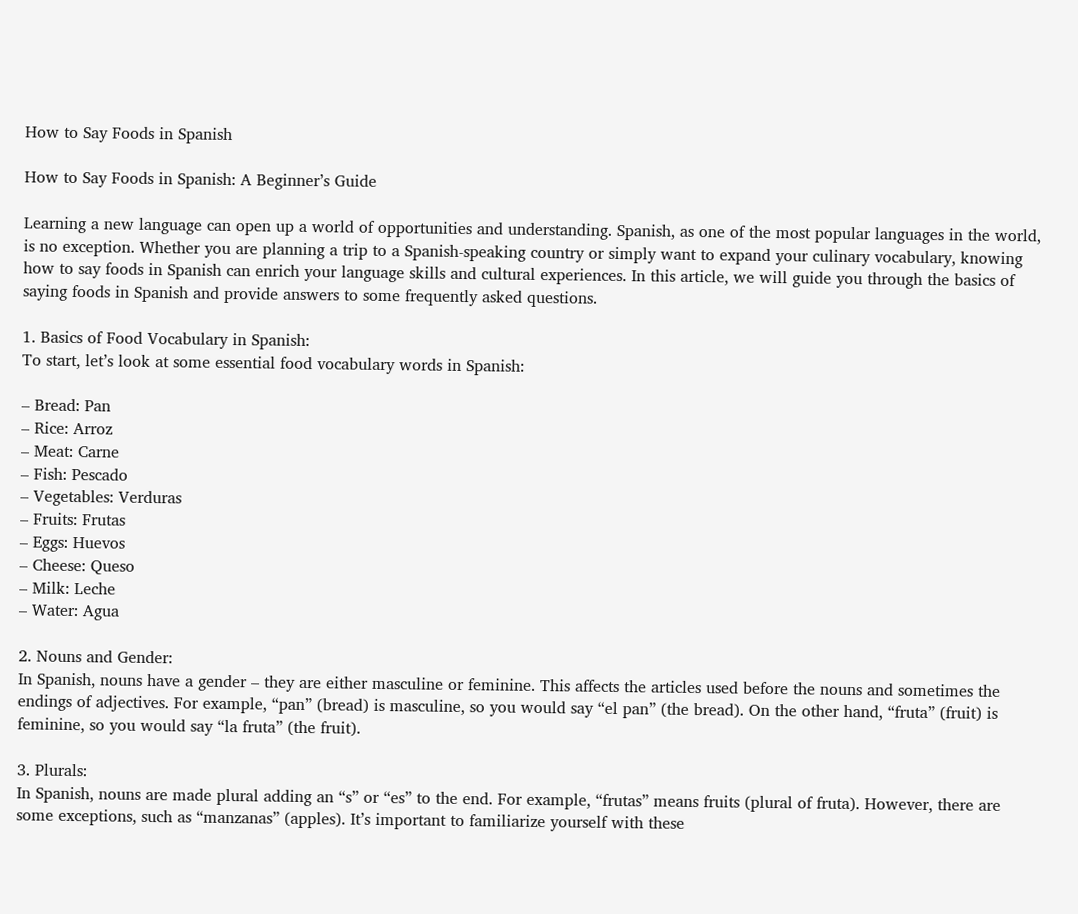How to Say Foods in Spanish

How to Say Foods in Spanish: A Beginner’s Guide

Learning a new language can open up a world of opportunities and understanding. Spanish, as one of the most popular languages in the world, is no exception. Whether you are planning a trip to a Spanish-speaking country or simply want to expand your culinary vocabulary, knowing how to say foods in Spanish can enrich your language skills and cultural experiences. In this article, we will guide you through the basics of saying foods in Spanish and provide answers to some frequently asked questions.

1. Basics of Food Vocabulary in Spanish:
To start, let’s look at some essential food vocabulary words in Spanish:

– Bread: Pan
– Rice: Arroz
– Meat: Carne
– Fish: Pescado
– Vegetables: Verduras
– Fruits: Frutas
– Eggs: Huevos
– Cheese: Queso
– Milk: Leche
– Water: Agua

2. Nouns and Gender:
In Spanish, nouns have a gender – they are either masculine or feminine. This affects the articles used before the nouns and sometimes the endings of adjectives. For example, “pan” (bread) is masculine, so you would say “el pan” (the bread). On the other hand, “fruta” (fruit) is feminine, so you would say “la fruta” (the fruit).

3. Plurals:
In Spanish, nouns are made plural adding an “s” or “es” to the end. For example, “frutas” means fruits (plural of fruta). However, there are some exceptions, such as “manzanas” (apples). It’s important to familiarize yourself with these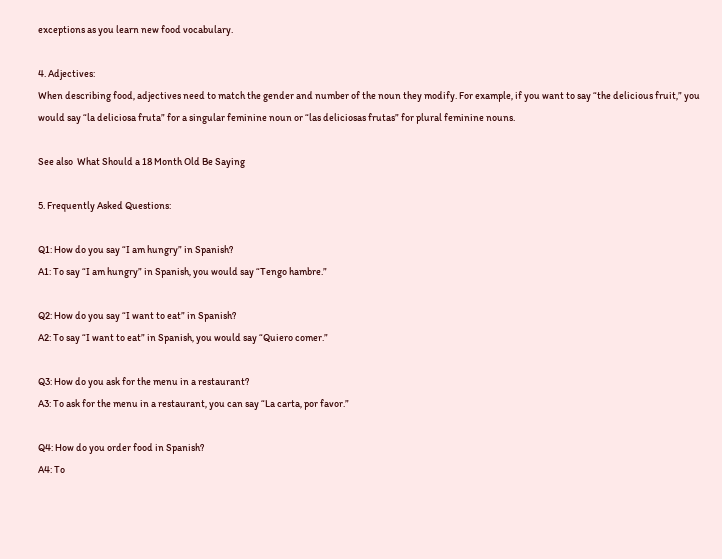exceptions as you learn new food vocabulary.

4. Adjectives:
When describing food, adjectives need to match the gender and number of the noun they modify. For example, if you want to say “the delicious fruit,” you would say “la deliciosa fruta” for a singular feminine noun or “las deliciosas frutas” for plural feminine nouns.

See also  What Should a 18 Month Old Be Saying

5. Frequently Asked Questions:

Q1: How do you say “I am hungry” in Spanish?
A1: To say “I am hungry” in Spanish, you would say “Tengo hambre.”

Q2: How do you say “I want to eat” in Spanish?
A2: To say “I want to eat” in Spanish, you would say “Quiero comer.”

Q3: How do you ask for the menu in a restaurant?
A3: To ask for the menu in a restaurant, you can say “La carta, por favor.”

Q4: How do you order food in Spanish?
A4: To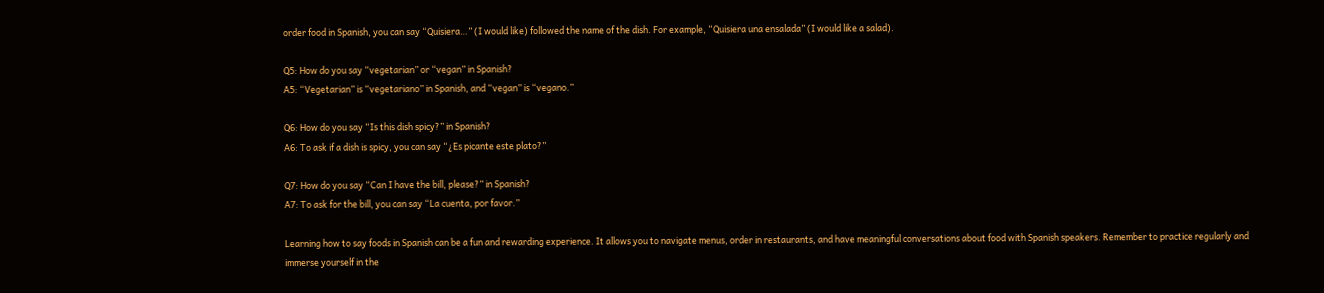order food in Spanish, you can say “Quisiera…” (I would like) followed the name of the dish. For example, “Quisiera una ensalada” (I would like a salad).

Q5: How do you say “vegetarian” or “vegan” in Spanish?
A5: “Vegetarian” is “vegetariano” in Spanish, and “vegan” is “vegano.”

Q6: How do you say “Is this dish spicy?” in Spanish?
A6: To ask if a dish is spicy, you can say “¿Es picante este plato?”

Q7: How do you say “Can I have the bill, please?” in Spanish?
A7: To ask for the bill, you can say “La cuenta, por favor.”

Learning how to say foods in Spanish can be a fun and rewarding experience. It allows you to navigate menus, order in restaurants, and have meaningful conversations about food with Spanish speakers. Remember to practice regularly and immerse yourself in the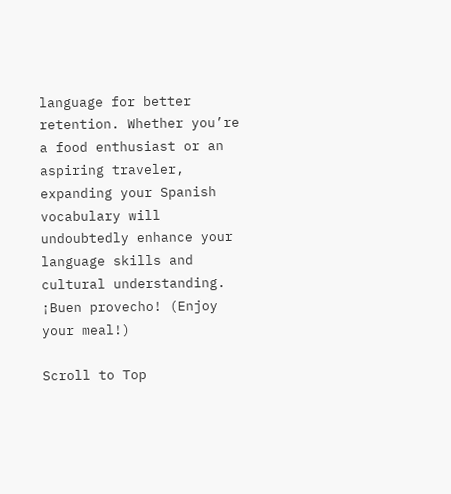language for better retention. Whether you’re a food enthusiast or an aspiring traveler, expanding your Spanish vocabulary will undoubtedly enhance your language skills and cultural understanding. ¡Buen provecho! (Enjoy your meal!)

Scroll to Top